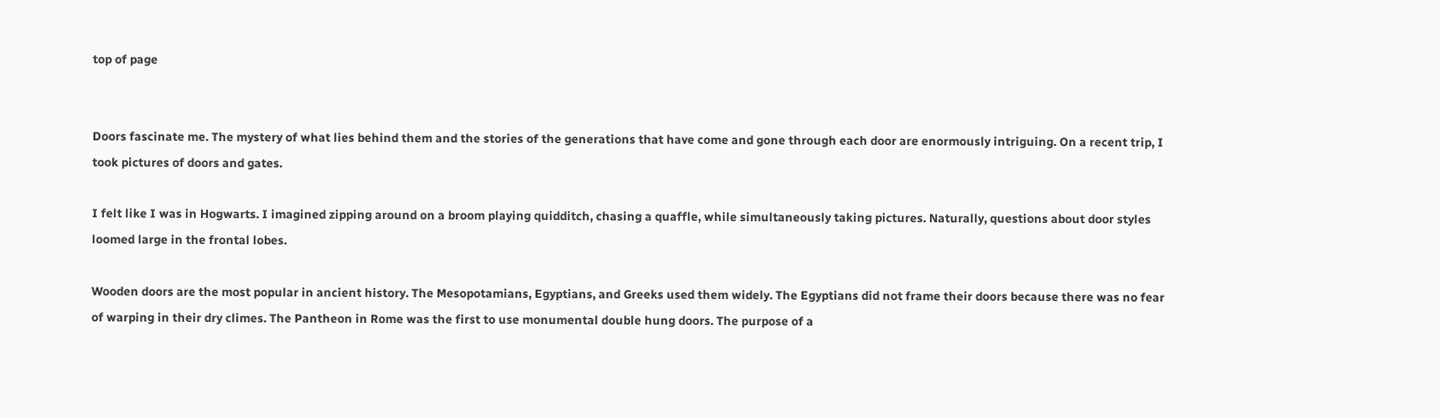top of page


Doors fascinate me. The mystery of what lies behind them and the stories of the generations that have come and gone through each door are enormously intriguing. On a recent trip, I took pictures of doors and gates.

I felt like I was in Hogwarts. I imagined zipping around on a broom playing quidditch, chasing a quaffle, while simultaneously taking pictures. Naturally, questions about door styles loomed large in the frontal lobes.

Wooden doors are the most popular in ancient history. The Mesopotamians, Egyptians, and Greeks used them widely. The Egyptians did not frame their doors because there was no fear of warping in their dry climes. The Pantheon in Rome was the first to use monumental double hung doors. The purpose of a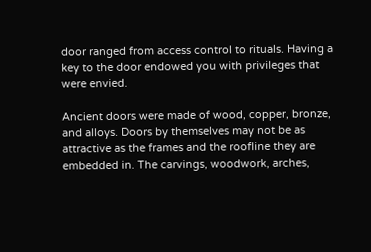door ranged from access control to rituals. Having a key to the door endowed you with privileges that were envied.

Ancient doors were made of wood, copper, bronze, and alloys. Doors by themselves may not be as attractive as the frames and the roofline they are embedded in. The carvings, woodwork, arches,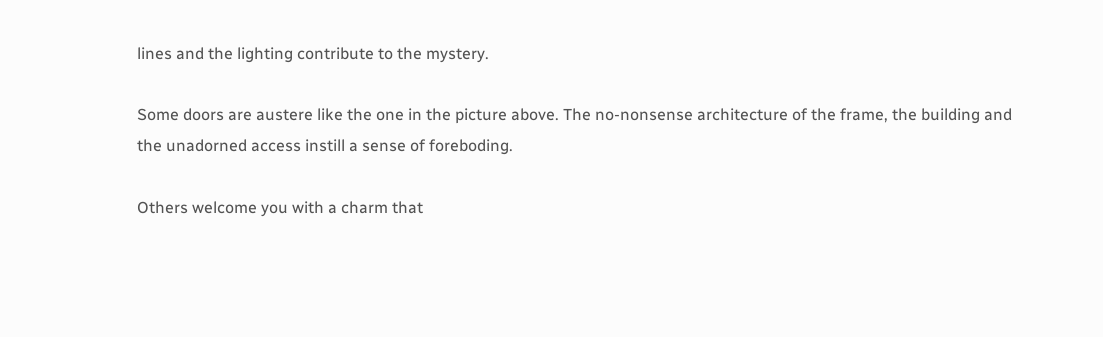lines and the lighting contribute to the mystery.

Some doors are austere like the one in the picture above. The no-nonsense architecture of the frame, the building and the unadorned access instill a sense of foreboding.

Others welcome you with a charm that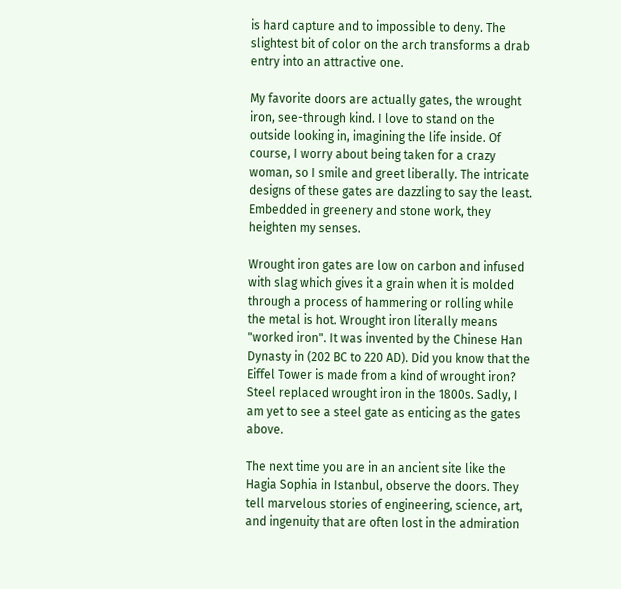is hard capture and to impossible to deny. The slightest bit of color on the arch transforms a drab entry into an attractive one.

My favorite doors are actually gates, the wrought iron, see-through kind. I love to stand on the outside looking in, imagining the life inside. Of course, I worry about being taken for a crazy woman, so I smile and greet liberally. The intricate designs of these gates are dazzling to say the least. Embedded in greenery and stone work, they heighten my senses.

Wrought iron gates are low on carbon and infused with slag which gives it a grain when it is molded through a process of hammering or rolling while the metal is hot. Wrought iron literally means "worked iron". It was invented by the Chinese Han Dynasty in (202 BC to 220 AD). Did you know that the Eiffel Tower is made from a kind of wrought iron? Steel replaced wrought iron in the 1800s. Sadly, I am yet to see a steel gate as enticing as the gates above.

The next time you are in an ancient site like the Hagia Sophia in Istanbul, observe the doors. They tell marvelous stories of engineering, science, art, and ingenuity that are often lost in the admiration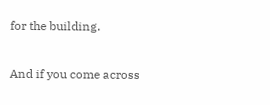for the building.

And if you come across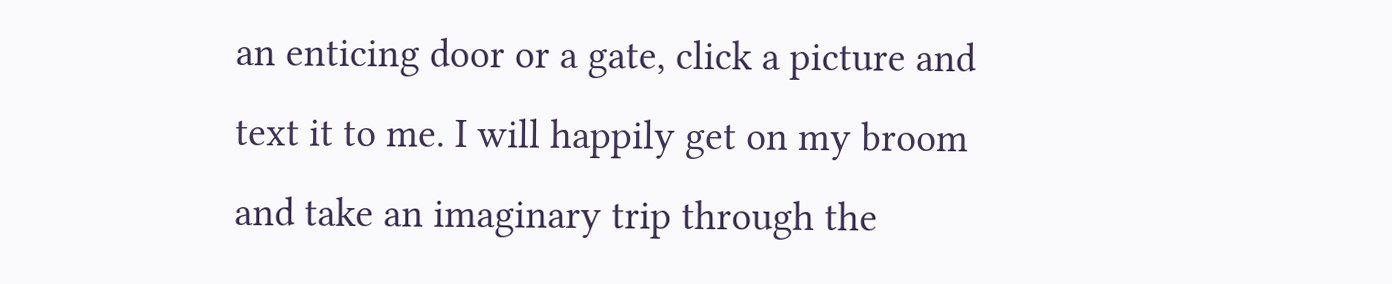an enticing door or a gate, click a picture and text it to me. I will happily get on my broom and take an imaginary trip through the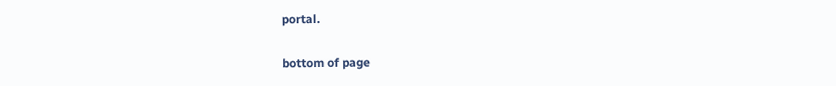portal.

bottom of page